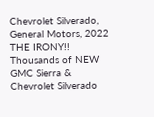Chevrolet Silverado, General Motors, 2022 THE IRONY!! Thousands of NEW GMC Sierra & Chevrolet Silverado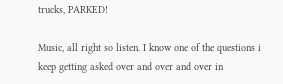trucks, PARKED!

Music, all right so listen. I know one of the questions i keep getting asked over and over and over in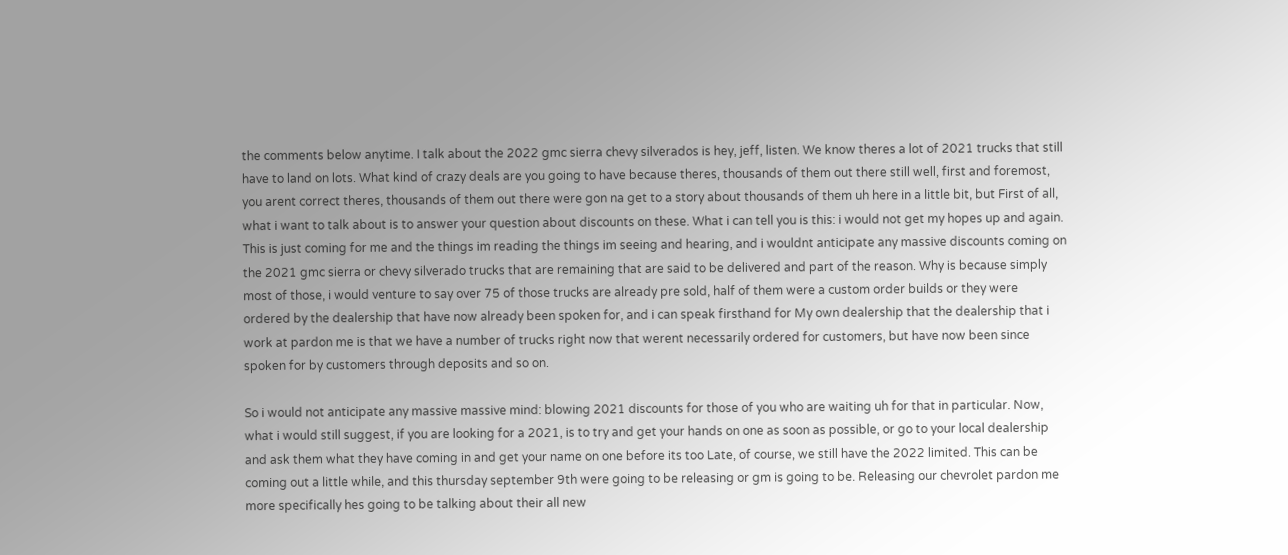the comments below anytime. I talk about the 2022 gmc sierra chevy silverados is hey, jeff, listen. We know theres a lot of 2021 trucks that still have to land on lots. What kind of crazy deals are you going to have because theres, thousands of them out there still well, first and foremost, you arent correct theres, thousands of them out there were gon na get to a story about thousands of them uh here in a little bit, but First of all, what i want to talk about is to answer your question about discounts on these. What i can tell you is this: i would not get my hopes up and again. This is just coming for me and the things im reading the things im seeing and hearing, and i wouldnt anticipate any massive discounts coming on the 2021 gmc sierra or chevy silverado trucks that are remaining that are said to be delivered and part of the reason. Why is because simply most of those, i would venture to say over 75 of those trucks are already pre sold, half of them were a custom order builds or they were ordered by the dealership that have now already been spoken for, and i can speak firsthand for My own dealership that the dealership that i work at pardon me is that we have a number of trucks right now that werent necessarily ordered for customers, but have now been since spoken for by customers through deposits and so on.

So i would not anticipate any massive massive mind: blowing 2021 discounts for those of you who are waiting uh for that in particular. Now, what i would still suggest, if you are looking for a 2021, is to try and get your hands on one as soon as possible, or go to your local dealership and ask them what they have coming in and get your name on one before its too Late, of course, we still have the 2022 limited. This can be coming out a little while, and this thursday september 9th were going to be releasing or gm is going to be. Releasing our chevrolet pardon me more specifically hes going to be talking about their all new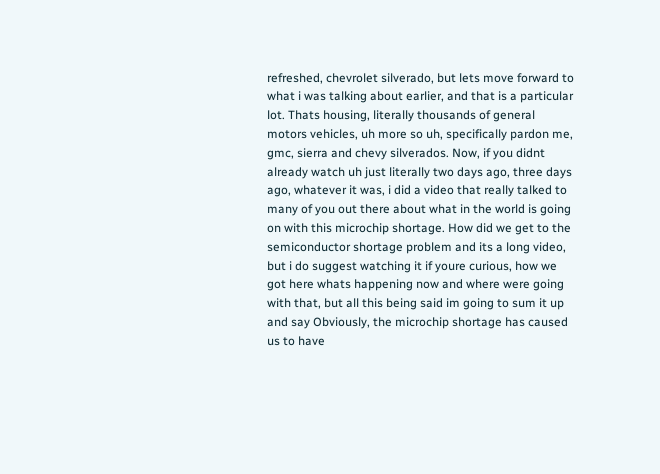refreshed, chevrolet silverado, but lets move forward to what i was talking about earlier, and that is a particular lot. Thats housing, literally thousands of general motors vehicles, uh more so uh, specifically pardon me, gmc, sierra and chevy silverados. Now, if you didnt already watch uh just literally two days ago, three days ago, whatever it was, i did a video that really talked to many of you out there about what in the world is going on with this microchip shortage. How did we get to the semiconductor shortage problem and its a long video, but i do suggest watching it if youre curious, how we got here whats happening now and where were going with that, but all this being said im going to sum it up and say Obviously, the microchip shortage has caused us to have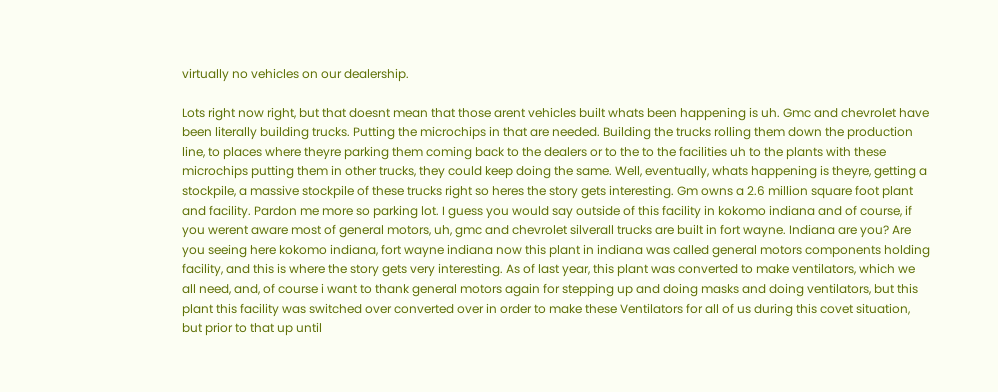virtually no vehicles on our dealership.

Lots right now right, but that doesnt mean that those arent vehicles built whats been happening is uh. Gmc and chevrolet have been literally building trucks. Putting the microchips in that are needed. Building the trucks rolling them down the production line, to places where theyre parking them coming back to the dealers or to the to the facilities uh to the plants with these microchips putting them in other trucks, they could keep doing the same. Well, eventually, whats happening is theyre, getting a stockpile, a massive stockpile of these trucks right so heres the story gets interesting. Gm owns a 2.6 million square foot plant and facility. Pardon me more so parking lot. I guess you would say outside of this facility in kokomo indiana and of course, if you werent aware most of general motors, uh, gmc and chevrolet silverall trucks are built in fort wayne. Indiana are you? Are you seeing here kokomo indiana, fort wayne indiana now this plant in indiana was called general motors components holding facility, and this is where the story gets very interesting. As of last year, this plant was converted to make ventilators, which we all need, and, of course i want to thank general motors again for stepping up and doing masks and doing ventilators, but this plant this facility was switched over converted over in order to make these Ventilators for all of us during this covet situation, but prior to that up until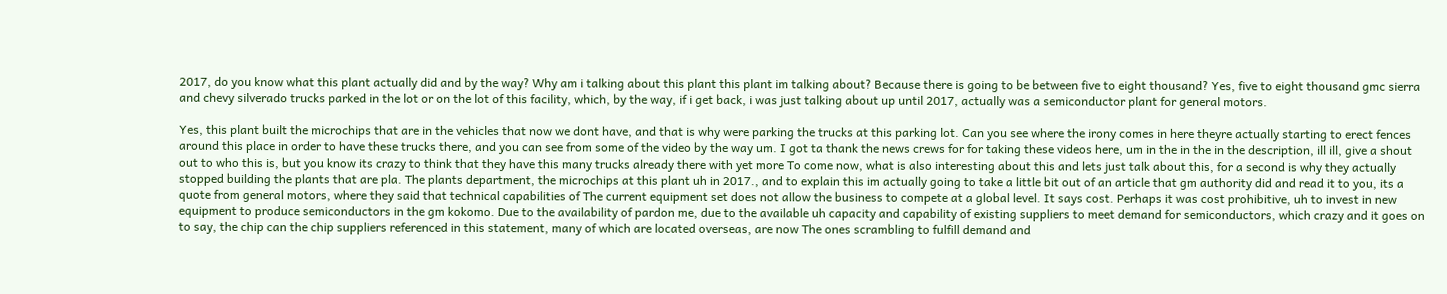2017, do you know what this plant actually did and by the way? Why am i talking about this plant this plant im talking about? Because there is going to be between five to eight thousand? Yes, five to eight thousand gmc sierra and chevy silverado trucks parked in the lot or on the lot of this facility, which, by the way, if i get back, i was just talking about up until 2017, actually was a semiconductor plant for general motors.

Yes, this plant built the microchips that are in the vehicles that now we dont have, and that is why were parking the trucks at this parking lot. Can you see where the irony comes in here theyre actually starting to erect fences around this place in order to have these trucks there, and you can see from some of the video by the way um. I got ta thank the news crews for for taking these videos here, um in the in the in the description, ill ill, give a shout out to who this is, but you know its crazy to think that they have this many trucks already there with yet more To come now, what is also interesting about this and lets just talk about this, for a second is why they actually stopped building the plants that are pla. The plants department, the microchips at this plant uh in 2017., and to explain this im actually going to take a little bit out of an article that gm authority did and read it to you, its a quote from general motors, where they said that technical capabilities of The current equipment set does not allow the business to compete at a global level. It says cost. Perhaps it was cost prohibitive, uh to invest in new equipment to produce semiconductors in the gm kokomo. Due to the availability of pardon me, due to the available uh capacity and capability of existing suppliers to meet demand for semiconductors, which crazy and it goes on to say, the chip can the chip suppliers referenced in this statement, many of which are located overseas, are now The ones scrambling to fulfill demand and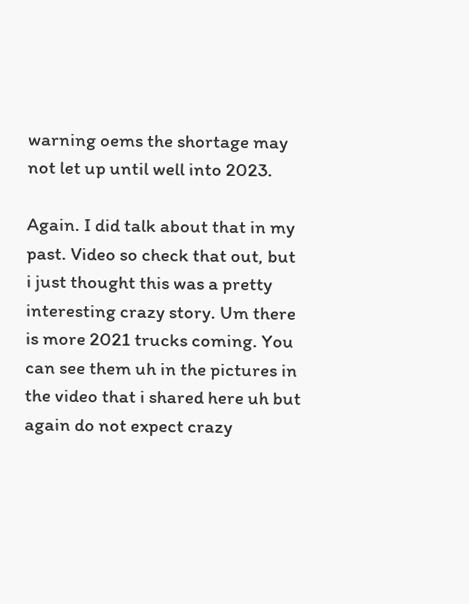warning oems the shortage may not let up until well into 2023.

Again. I did talk about that in my past. Video so check that out, but i just thought this was a pretty interesting crazy story. Um there is more 2021 trucks coming. You can see them uh in the pictures in the video that i shared here uh but again do not expect crazy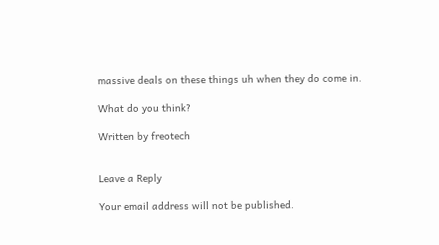massive deals on these things uh when they do come in.

What do you think?

Written by freotech


Leave a Reply

Your email address will not be published.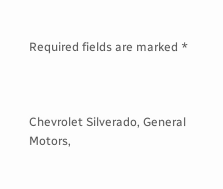Required fields are marked *



Chevrolet Silverado, General Motors,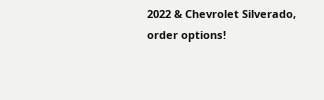2022 & Chevrolet Silverado, order options!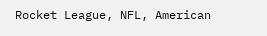Rocket League, NFL, American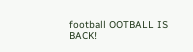football OOTBALL IS BACK!